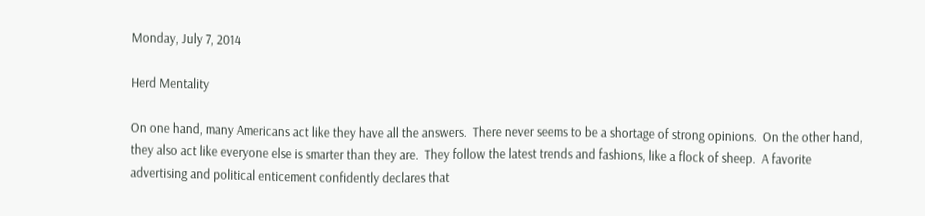Monday, July 7, 2014

Herd Mentality

On one hand, many Americans act like they have all the answers.  There never seems to be a shortage of strong opinions.  On the other hand, they also act like everyone else is smarter than they are.  They follow the latest trends and fashions, like a flock of sheep.  A favorite advertising and political enticement confidently declares that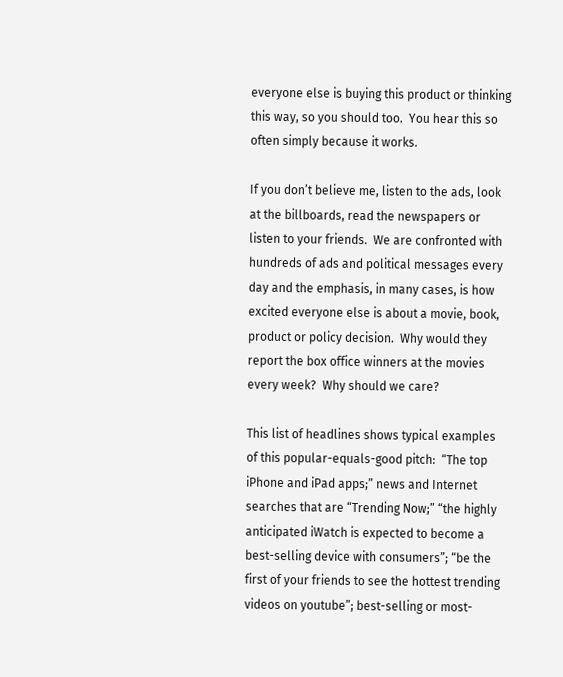everyone else is buying this product or thinking this way, so you should too.  You hear this so often simply because it works.

If you don’t believe me, listen to the ads, look at the billboards, read the newspapers or listen to your friends.  We are confronted with hundreds of ads and political messages every day and the emphasis, in many cases, is how excited everyone else is about a movie, book, product or policy decision.  Why would they report the box office winners at the movies every week?  Why should we care?

This list of headlines shows typical examples of this popular-equals-good pitch:  “The top iPhone and iPad apps;” news and Internet searches that are “Trending Now;” “the highly anticipated iWatch is expected to become a best-selling device with consumers”; “be the first of your friends to see the hottest trending videos on youtube”; best-selling or most-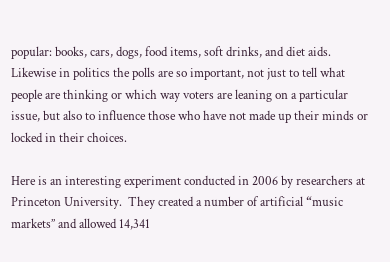popular: books, cars, dogs, food items, soft drinks, and diet aids.  Likewise in politics the polls are so important, not just to tell what people are thinking or which way voters are leaning on a particular issue, but also to influence those who have not made up their minds or locked in their choices.

Here is an interesting experiment conducted in 2006 by researchers at Princeton University.  They created a number of artificial “music markets’’ and allowed 14,341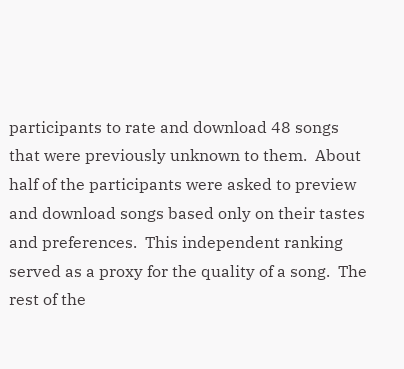participants to rate and download 48 songs that were previously unknown to them.  About half of the participants were asked to preview and download songs based only on their tastes and preferences.  This independent ranking served as a proxy for the quality of a song.  The rest of the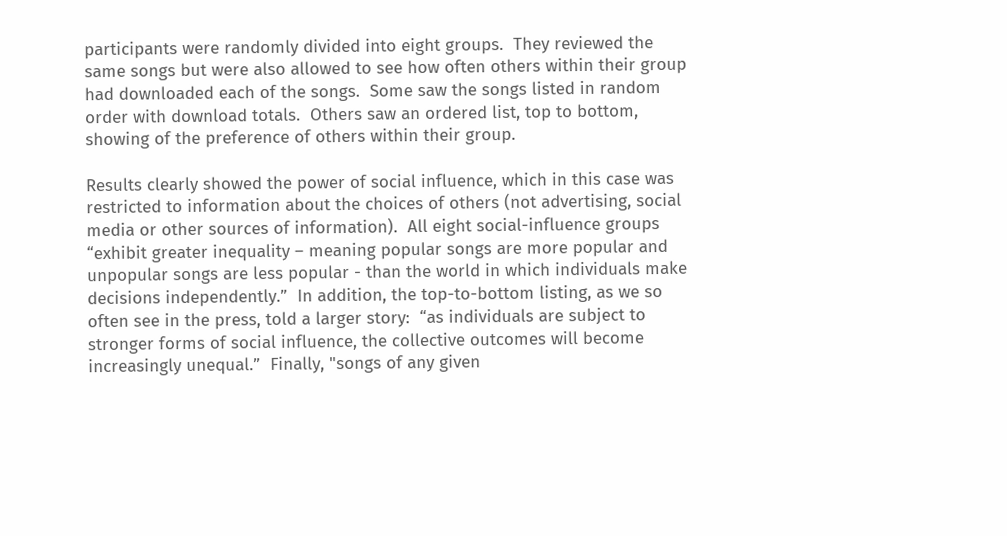participants were randomly divided into eight groups.  They reviewed the same songs but were also allowed to see how often others within their group had downloaded each of the songs.  Some saw the songs listed in random order with download totals.  Others saw an ordered list, top to bottom, showing of the preference of others within their group.

Results clearly showed the power of social influence, which in this case was restricted to information about the choices of others (not advertising, social media or other sources of information).  All eight social-influence groups “exhibit greater inequality – meaning popular songs are more popular and unpopular songs are less popular - than the world in which individuals make decisions independently.”  In addition, the top-to-bottom listing, as we so often see in the press, told a larger story:  “as individuals are subject to stronger forms of social influence, the collective outcomes will become increasingly unequal.”  Finally, "songs of any given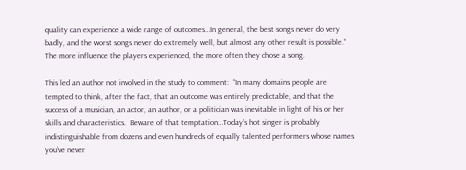quality can experience a wide range of outcomes…In general, the best songs never do very badly, and the worst songs never do extremely well, but almost any other result is possible.”  The more influence the players experienced, the more often they chose a song.

This led an author not involved in the study to comment:  “In many domains people are tempted to think, after the fact, that an outcome was entirely predictable, and that the success of a musician, an actor, an author, or a politician was inevitable in light of his or her skills and characteristics.  Beware of that temptation…Today’s hot singer is probably indistinguishable from dozens and even hundreds of equally talented performers whose names you’ve never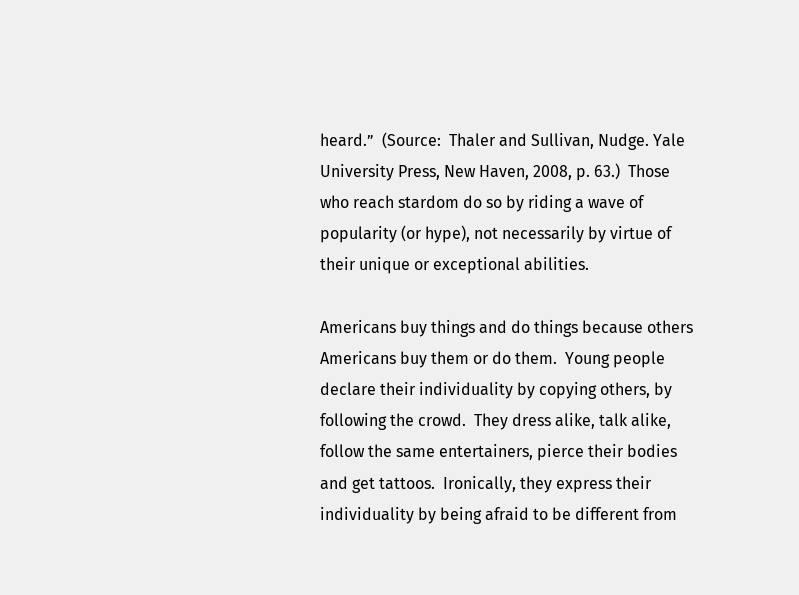heard.”  (Source:  Thaler and Sullivan, Nudge. Yale University Press, New Haven, 2008, p. 63.)  Those who reach stardom do so by riding a wave of popularity (or hype), not necessarily by virtue of their unique or exceptional abilities.

Americans buy things and do things because others Americans buy them or do them.  Young people declare their individuality by copying others, by following the crowd.  They dress alike, talk alike, follow the same entertainers, pierce their bodies and get tattoos.  Ironically, they express their individuality by being afraid to be different from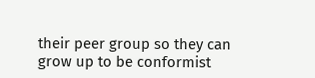their peer group so they can grow up to be conformist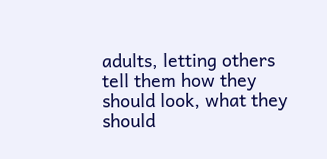adults, letting others tell them how they should look, what they should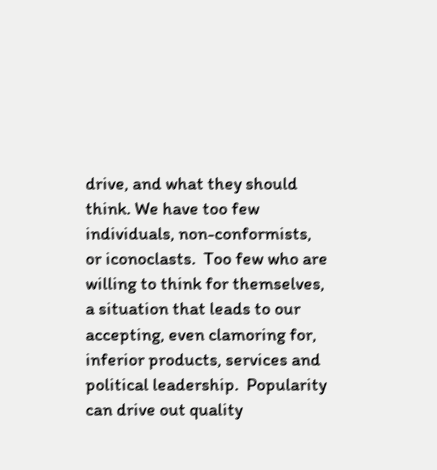drive, and what they should think. We have too few individuals, non-conformists, or iconoclasts.  Too few who are willing to think for themselves, a situation that leads to our accepting, even clamoring for, inferior products, services and political leadership.  Popularity can drive out quality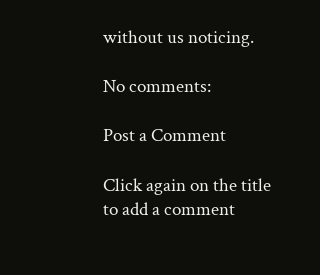without us noticing.

No comments:

Post a Comment

Click again on the title to add a comment